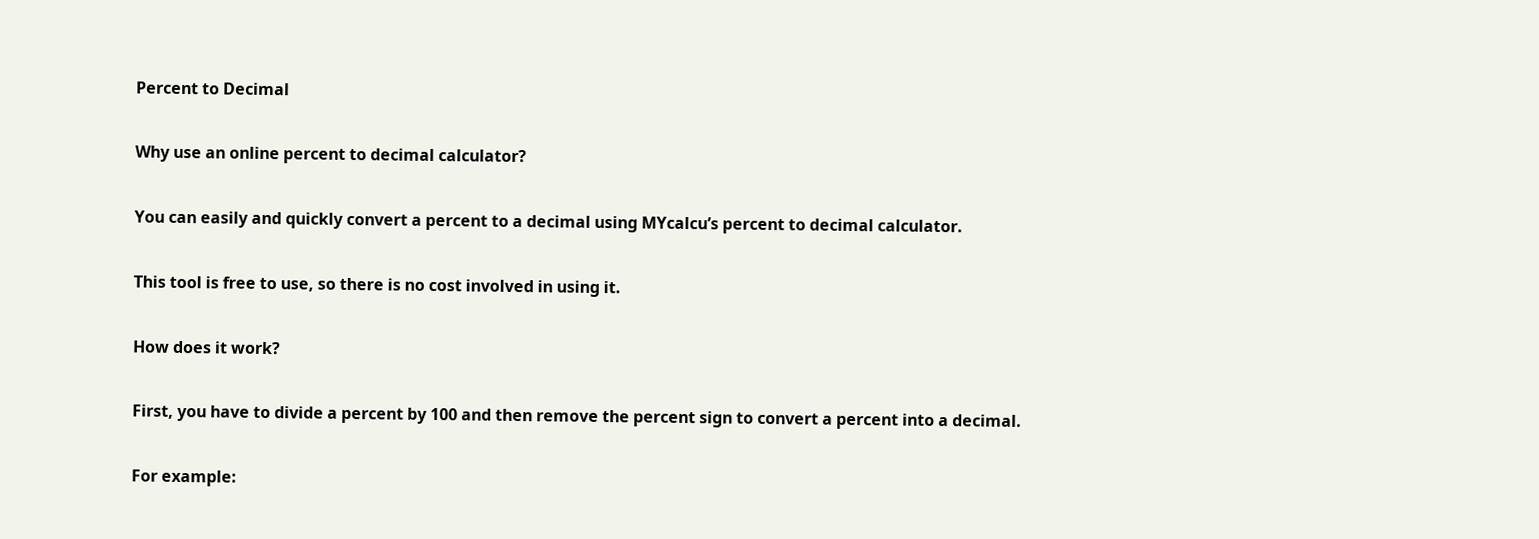Percent to Decimal

Why use an online percent to decimal calculator?

You can easily and quickly convert a percent to a decimal using MYcalcu’s percent to decimal calculator.

This tool is free to use, so there is no cost involved in using it.

How does it work?

First, you have to divide a percent by 100 and then remove the percent sign to convert a percent into a decimal.

For example: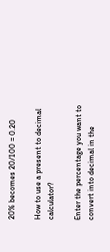20% becomes 20/100 = 0.20

How to use a present to decimal calculator?

Enter the percentage you want to convert into decimal in the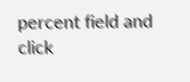percent field and click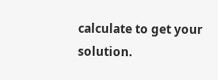calculate to get your solution.